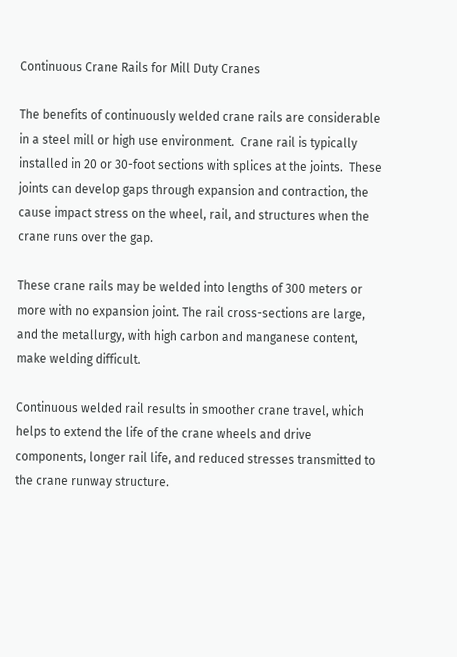Continuous Crane Rails for Mill Duty Cranes

The benefits of continuously welded crane rails are considerable in a steel mill or high use environment.  Crane rail is typically installed in 20 or 30-foot sections with splices at the joints.  These joints can develop gaps through expansion and contraction, the cause impact stress on the wheel, rail, and structures when the crane runs over the gap.

These crane rails may be welded into lengths of 300 meters or more with no expansion joint. The rail cross-sections are large, and the metallurgy, with high carbon and manganese content, make welding difficult.

Continuous welded rail results in smoother crane travel, which helps to extend the life of the crane wheels and drive components, longer rail life, and reduced stresses transmitted to the crane runway structure.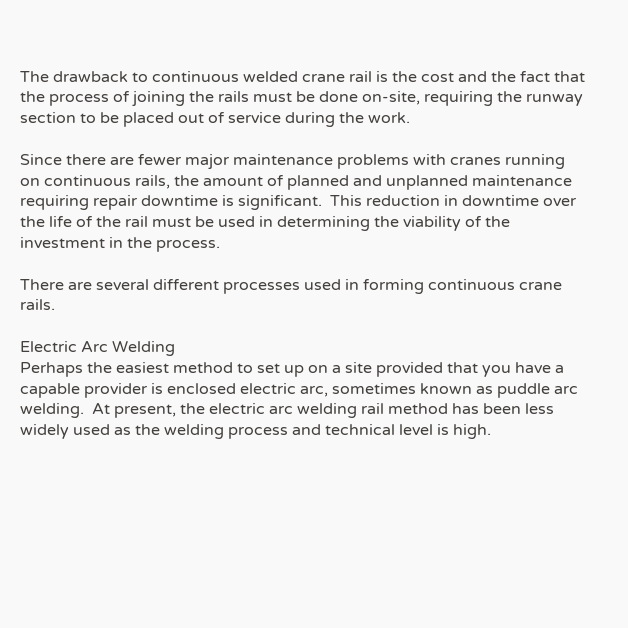The drawback to continuous welded crane rail is the cost and the fact that the process of joining the rails must be done on-site, requiring the runway section to be placed out of service during the work.

Since there are fewer major maintenance problems with cranes running on continuous rails, the amount of planned and unplanned maintenance requiring repair downtime is significant.  This reduction in downtime over the life of the rail must be used in determining the viability of the investment in the process.

There are several different processes used in forming continuous crane rails.

Electric Arc Welding
Perhaps the easiest method to set up on a site provided that you have a capable provider is enclosed electric arc, sometimes known as puddle arc welding.  At present, the electric arc welding rail method has been less widely used as the welding process and technical level is high.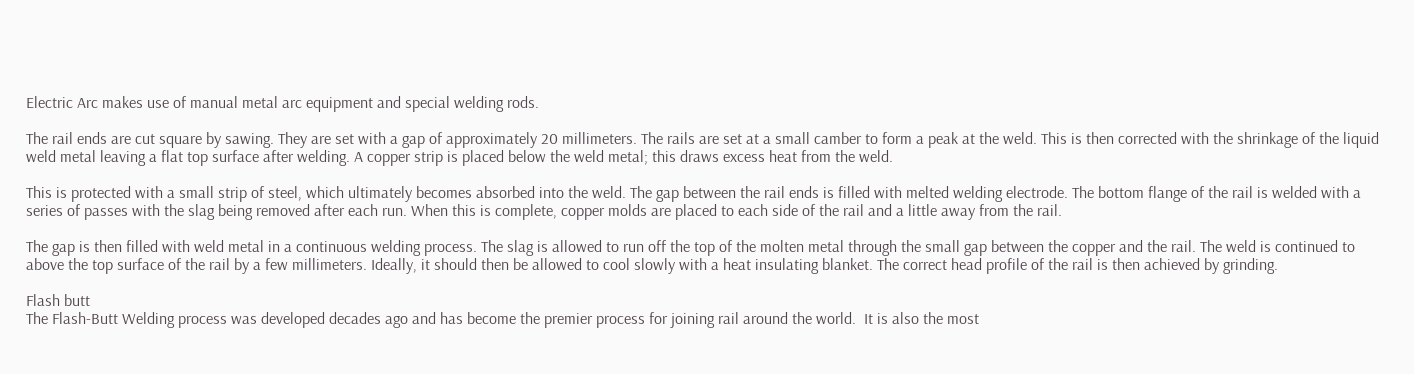Electric Arc makes use of manual metal arc equipment and special welding rods.

The rail ends are cut square by sawing. They are set with a gap of approximately 20 millimeters. The rails are set at a small camber to form a peak at the weld. This is then corrected with the shrinkage of the liquid weld metal leaving a flat top surface after welding. A copper strip is placed below the weld metal; this draws excess heat from the weld.

This is protected with a small strip of steel, which ultimately becomes absorbed into the weld. The gap between the rail ends is filled with melted welding electrode. The bottom flange of the rail is welded with a series of passes with the slag being removed after each run. When this is complete, copper molds are placed to each side of the rail and a little away from the rail.

The gap is then filled with weld metal in a continuous welding process. The slag is allowed to run off the top of the molten metal through the small gap between the copper and the rail. The weld is continued to above the top surface of the rail by a few millimeters. Ideally, it should then be allowed to cool slowly with a heat insulating blanket. The correct head profile of the rail is then achieved by grinding.

Flash butt
The Flash-Butt Welding process was developed decades ago and has become the premier process for joining rail around the world.  It is also the most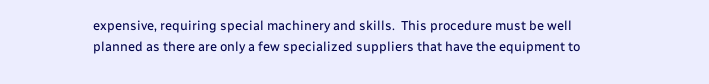expensive, requiring special machinery and skills.  This procedure must be well planned as there are only a few specialized suppliers that have the equipment to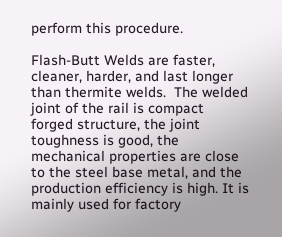perform this procedure.

Flash-Butt Welds are faster, cleaner, harder, and last longer than thermite welds.  The welded joint of the rail is compact forged structure, the joint toughness is good, the mechanical properties are close to the steel base metal, and the production efficiency is high. It is mainly used for factory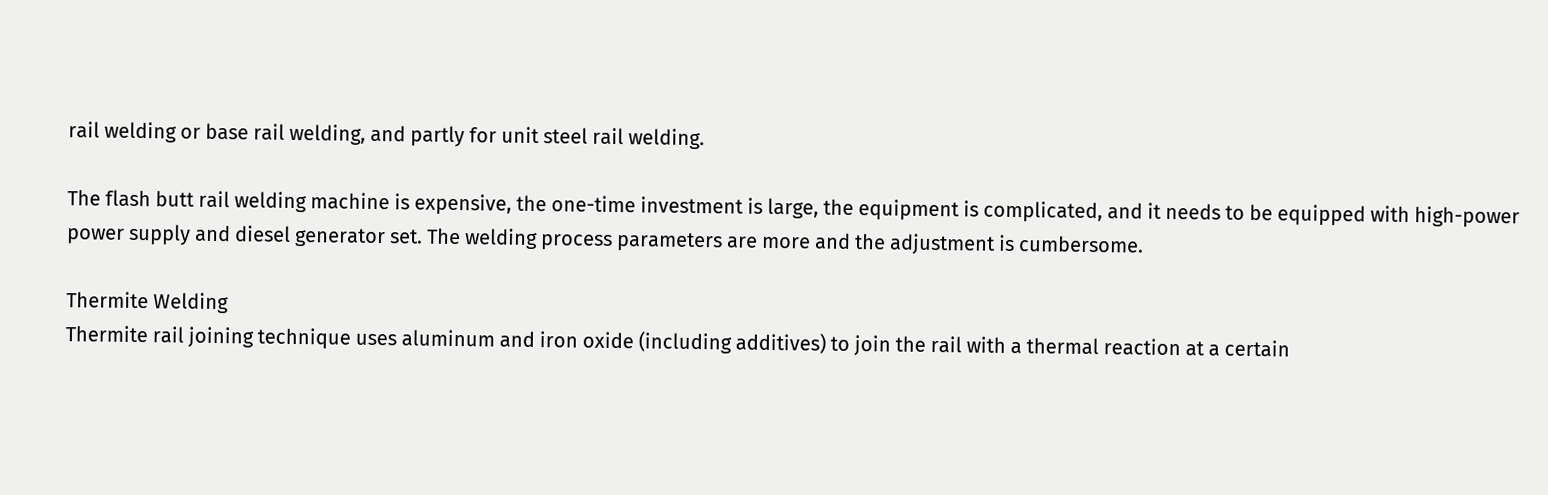rail welding or base rail welding, and partly for unit steel rail welding.

The flash butt rail welding machine is expensive, the one-time investment is large, the equipment is complicated, and it needs to be equipped with high-power power supply and diesel generator set. The welding process parameters are more and the adjustment is cumbersome.

Thermite Welding
Thermite rail joining technique uses aluminum and iron oxide (including additives) to join the rail with a thermal reaction at a certain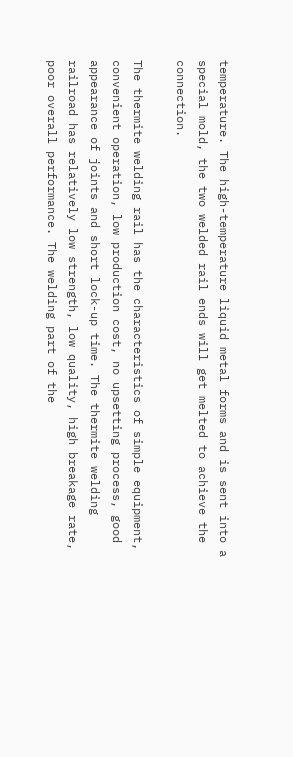temperature. The high-temperature liquid metal forms and is sent into a special mold, the two welded rail ends will get melted to achieve the connection.

The thermite welding rail has the characteristics of simple equipment, convenient operation, low production cost, no upsetting process, good appearance of joints and short lock-up time. The thermite welding railroad has relatively low strength, low quality, high breakage rate, poor overall performance. The welding part of the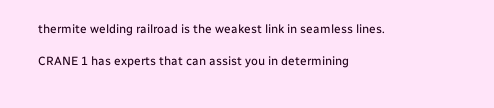thermite welding railroad is the weakest link in seamless lines.

CRANE 1 has experts that can assist you in determining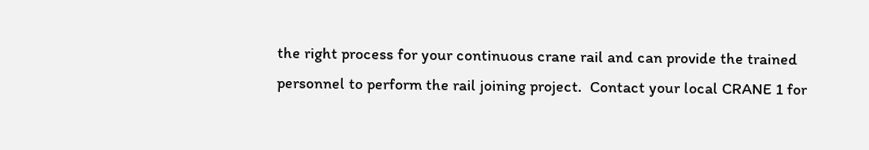the right process for your continuous crane rail and can provide the trained personnel to perform the rail joining project.  Contact your local CRANE 1 for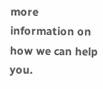more information on how we can help you.